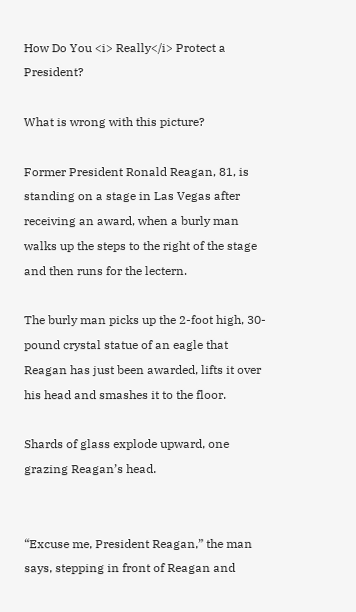How Do You <i> Really</i> Protect a President?

What is wrong with this picture?

Former President Ronald Reagan, 81, is standing on a stage in Las Vegas after receiving an award, when a burly man walks up the steps to the right of the stage and then runs for the lectern.

The burly man picks up the 2-foot high, 30-pound crystal statue of an eagle that Reagan has just been awarded, lifts it over his head and smashes it to the floor.

Shards of glass explode upward, one grazing Reagan’s head.


“Excuse me, President Reagan,” the man says, stepping in front of Reagan and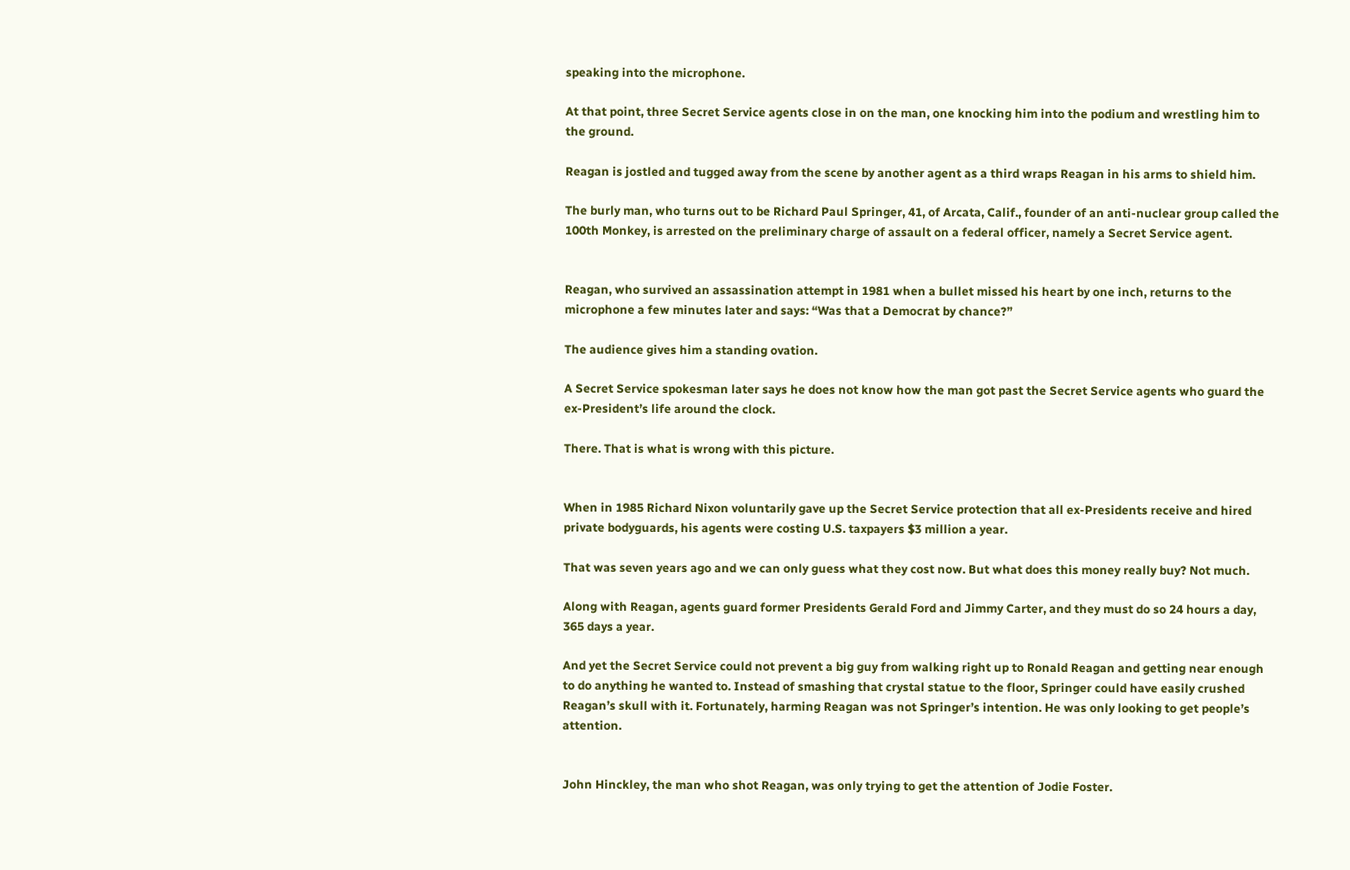speaking into the microphone.

At that point, three Secret Service agents close in on the man, one knocking him into the podium and wrestling him to the ground.

Reagan is jostled and tugged away from the scene by another agent as a third wraps Reagan in his arms to shield him.

The burly man, who turns out to be Richard Paul Springer, 41, of Arcata, Calif., founder of an anti-nuclear group called the 100th Monkey, is arrested on the preliminary charge of assault on a federal officer, namely a Secret Service agent.


Reagan, who survived an assassination attempt in 1981 when a bullet missed his heart by one inch, returns to the microphone a few minutes later and says: “Was that a Democrat by chance?”

The audience gives him a standing ovation.

A Secret Service spokesman later says he does not know how the man got past the Secret Service agents who guard the ex-President’s life around the clock.

There. That is what is wrong with this picture.


When in 1985 Richard Nixon voluntarily gave up the Secret Service protection that all ex-Presidents receive and hired private bodyguards, his agents were costing U.S. taxpayers $3 million a year.

That was seven years ago and we can only guess what they cost now. But what does this money really buy? Not much.

Along with Reagan, agents guard former Presidents Gerald Ford and Jimmy Carter, and they must do so 24 hours a day, 365 days a year.

And yet the Secret Service could not prevent a big guy from walking right up to Ronald Reagan and getting near enough to do anything he wanted to. Instead of smashing that crystal statue to the floor, Springer could have easily crushed Reagan’s skull with it. Fortunately, harming Reagan was not Springer’s intention. He was only looking to get people’s attention.


John Hinckley, the man who shot Reagan, was only trying to get the attention of Jodie Foster.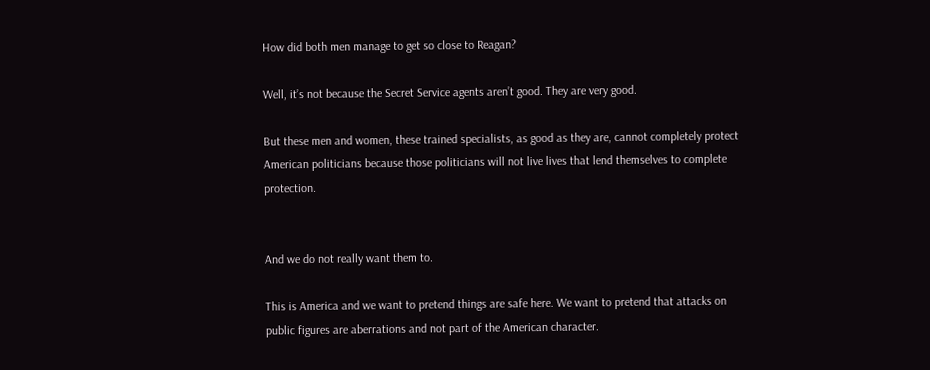How did both men manage to get so close to Reagan?

Well, it’s not because the Secret Service agents aren’t good. They are very good.

But these men and women, these trained specialists, as good as they are, cannot completely protect American politicians because those politicians will not live lives that lend themselves to complete protection.


And we do not really want them to.

This is America and we want to pretend things are safe here. We want to pretend that attacks on public figures are aberrations and not part of the American character.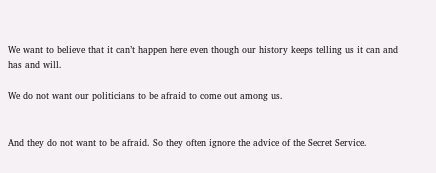We want to believe that it can’t happen here even though our history keeps telling us it can and has and will.

We do not want our politicians to be afraid to come out among us.


And they do not want to be afraid. So they often ignore the advice of the Secret Service.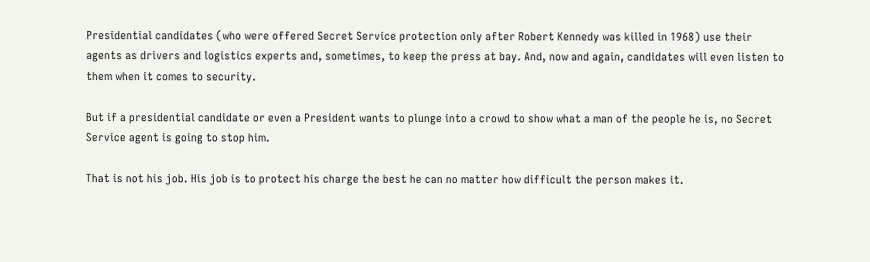Presidential candidates (who were offered Secret Service protection only after Robert Kennedy was killed in 1968) use their agents as drivers and logistics experts and, sometimes, to keep the press at bay. And, now and again, candidates will even listen to them when it comes to security.

But if a presidential candidate or even a President wants to plunge into a crowd to show what a man of the people he is, no Secret Service agent is going to stop him.

That is not his job. His job is to protect his charge the best he can no matter how difficult the person makes it.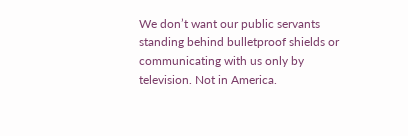We don’t want our public servants standing behind bulletproof shields or communicating with us only by television. Not in America.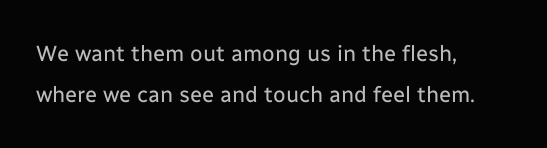We want them out among us in the flesh, where we can see and touch and feel them.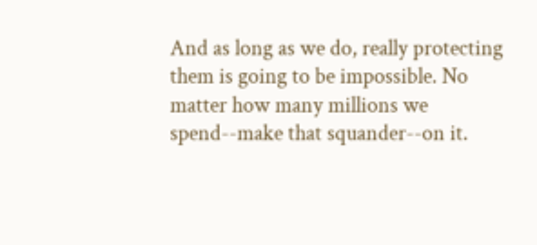And as long as we do, really protecting them is going to be impossible. No matter how many millions we spend--make that squander--on it.